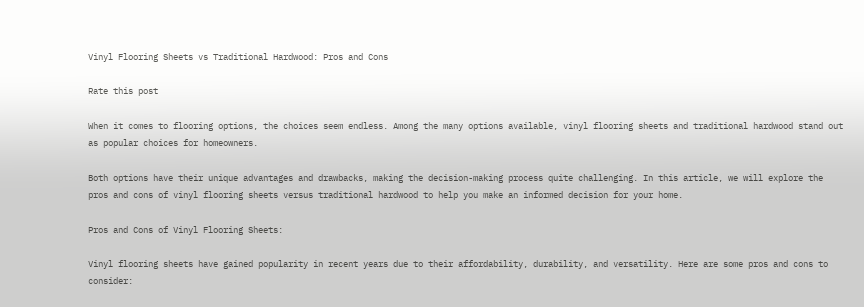Vinyl Flooring Sheets vs Traditional Hardwood: Pros and Cons

Rate this post

When it comes to flooring options, the choices seem endless. Among the many options available, vinyl flooring sheets and traditional hardwood stand out as popular choices for homeowners.

Both options have their unique advantages and drawbacks, making the decision-making process quite challenging. In this article, we will explore the pros and cons of vinyl flooring sheets versus traditional hardwood to help you make an informed decision for your home.

Pros and Cons of Vinyl Flooring Sheets:

Vinyl flooring sheets have gained popularity in recent years due to their affordability, durability, and versatility. Here are some pros and cons to consider: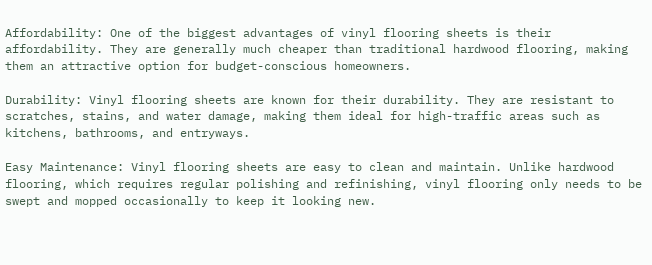Affordability: One of the biggest advantages of vinyl flooring sheets is their affordability. They are generally much cheaper than traditional hardwood flooring, making them an attractive option for budget-conscious homeowners.

Durability: Vinyl flooring sheets are known for their durability. They are resistant to scratches, stains, and water damage, making them ideal for high-traffic areas such as kitchens, bathrooms, and entryways.

Easy Maintenance: Vinyl flooring sheets are easy to clean and maintain. Unlike hardwood flooring, which requires regular polishing and refinishing, vinyl flooring only needs to be swept and mopped occasionally to keep it looking new.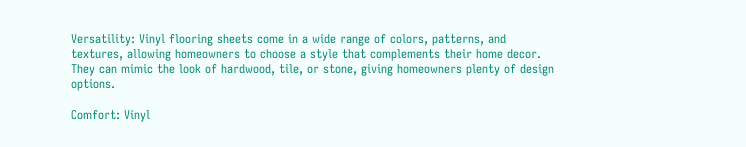Versatility: Vinyl flooring sheets come in a wide range of colors, patterns, and textures, allowing homeowners to choose a style that complements their home decor. They can mimic the look of hardwood, tile, or stone, giving homeowners plenty of design options.

Comfort: Vinyl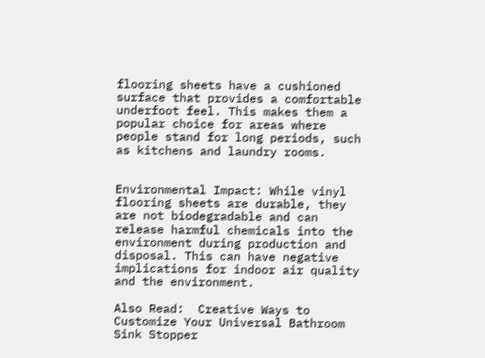flooring sheets have a cushioned surface that provides a comfortable underfoot feel. This makes them a popular choice for areas where people stand for long periods, such as kitchens and laundry rooms.


Environmental Impact: While vinyl flooring sheets are durable, they are not biodegradable and can release harmful chemicals into the environment during production and disposal. This can have negative implications for indoor air quality and the environment.

Also Read:  Creative Ways to Customize Your Universal Bathroom Sink Stopper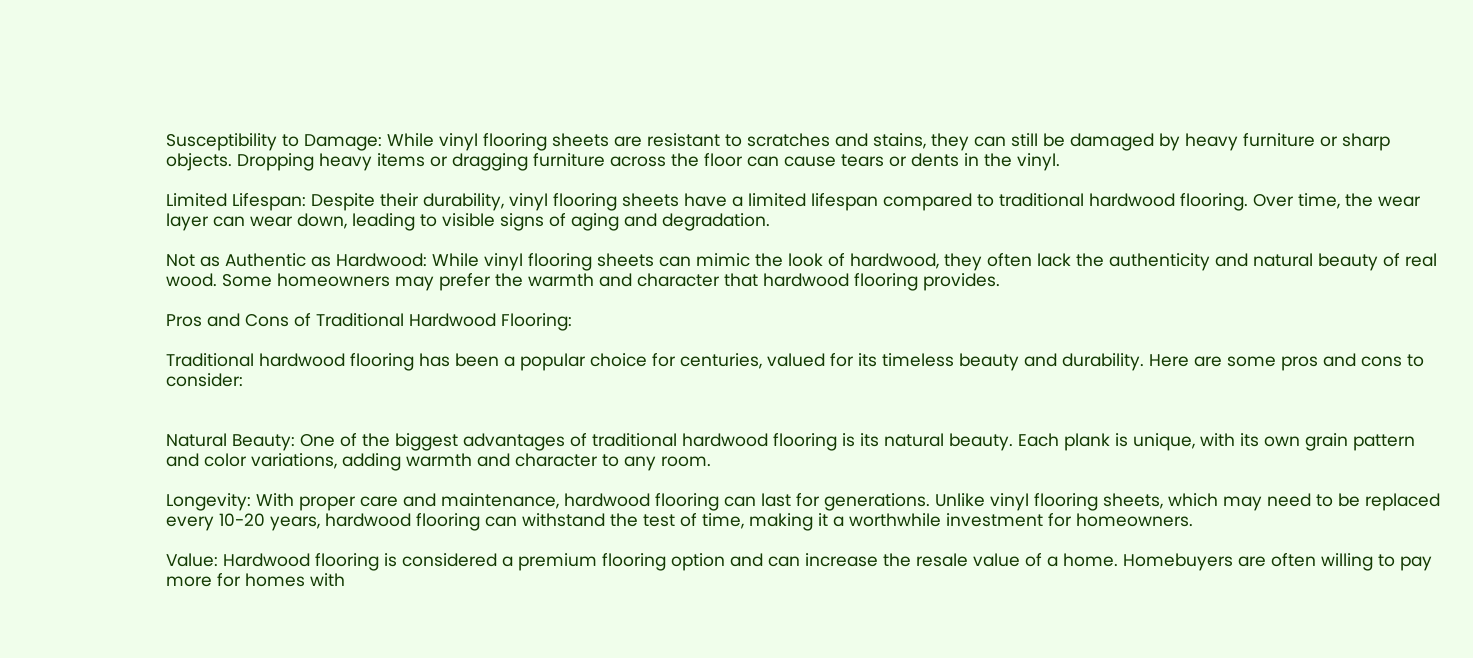Susceptibility to Damage: While vinyl flooring sheets are resistant to scratches and stains, they can still be damaged by heavy furniture or sharp objects. Dropping heavy items or dragging furniture across the floor can cause tears or dents in the vinyl.

Limited Lifespan: Despite their durability, vinyl flooring sheets have a limited lifespan compared to traditional hardwood flooring. Over time, the wear layer can wear down, leading to visible signs of aging and degradation.

Not as Authentic as Hardwood: While vinyl flooring sheets can mimic the look of hardwood, they often lack the authenticity and natural beauty of real wood. Some homeowners may prefer the warmth and character that hardwood flooring provides.

Pros and Cons of Traditional Hardwood Flooring:

Traditional hardwood flooring has been a popular choice for centuries, valued for its timeless beauty and durability. Here are some pros and cons to consider:


Natural Beauty: One of the biggest advantages of traditional hardwood flooring is its natural beauty. Each plank is unique, with its own grain pattern and color variations, adding warmth and character to any room.

Longevity: With proper care and maintenance, hardwood flooring can last for generations. Unlike vinyl flooring sheets, which may need to be replaced every 10-20 years, hardwood flooring can withstand the test of time, making it a worthwhile investment for homeowners.

Value: Hardwood flooring is considered a premium flooring option and can increase the resale value of a home. Homebuyers are often willing to pay more for homes with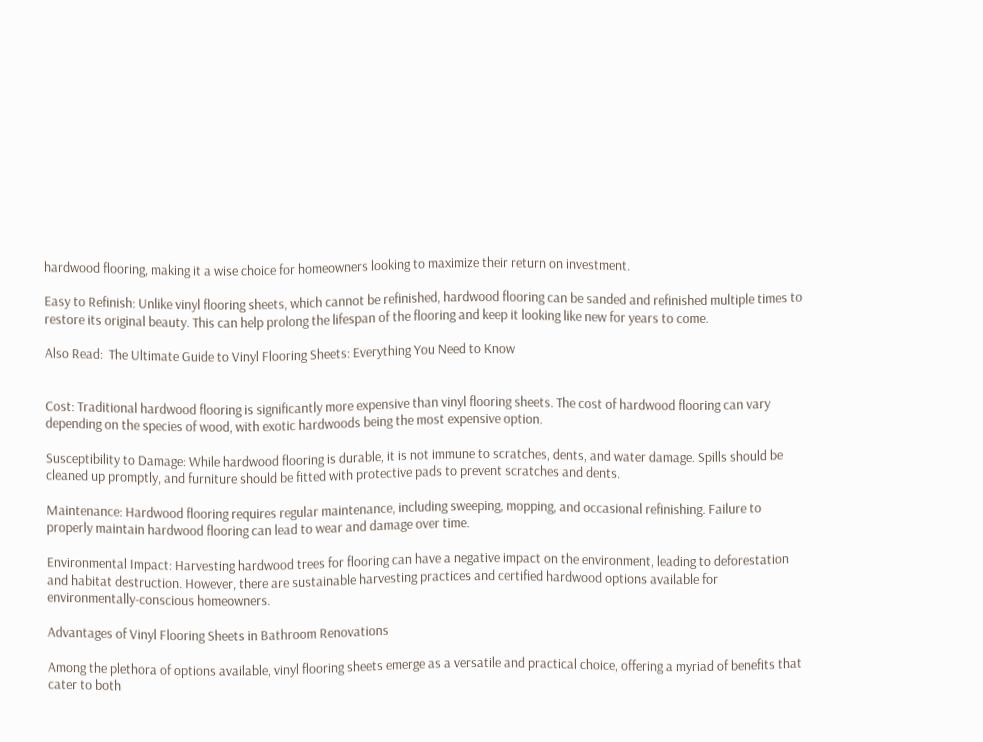hardwood flooring, making it a wise choice for homeowners looking to maximize their return on investment.

Easy to Refinish: Unlike vinyl flooring sheets, which cannot be refinished, hardwood flooring can be sanded and refinished multiple times to restore its original beauty. This can help prolong the lifespan of the flooring and keep it looking like new for years to come.

Also Read:  The Ultimate Guide to Vinyl Flooring Sheets: Everything You Need to Know


Cost: Traditional hardwood flooring is significantly more expensive than vinyl flooring sheets. The cost of hardwood flooring can vary depending on the species of wood, with exotic hardwoods being the most expensive option.

Susceptibility to Damage: While hardwood flooring is durable, it is not immune to scratches, dents, and water damage. Spills should be cleaned up promptly, and furniture should be fitted with protective pads to prevent scratches and dents.

Maintenance: Hardwood flooring requires regular maintenance, including sweeping, mopping, and occasional refinishing. Failure to properly maintain hardwood flooring can lead to wear and damage over time.

Environmental Impact: Harvesting hardwood trees for flooring can have a negative impact on the environment, leading to deforestation and habitat destruction. However, there are sustainable harvesting practices and certified hardwood options available for environmentally-conscious homeowners.

Advantages of Vinyl Flooring Sheets in Bathroom Renovations

Among the plethora of options available, vinyl flooring sheets emerge as a versatile and practical choice, offering a myriad of benefits that cater to both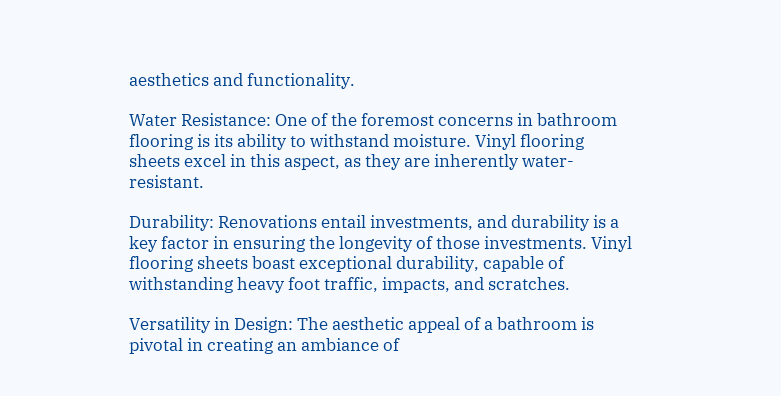aesthetics and functionality.

Water Resistance: One of the foremost concerns in bathroom flooring is its ability to withstand moisture. Vinyl flooring sheets excel in this aspect, as they are inherently water-resistant.

Durability: Renovations entail investments, and durability is a key factor in ensuring the longevity of those investments. Vinyl flooring sheets boast exceptional durability, capable of withstanding heavy foot traffic, impacts, and scratches.

Versatility in Design: The aesthetic appeal of a bathroom is pivotal in creating an ambiance of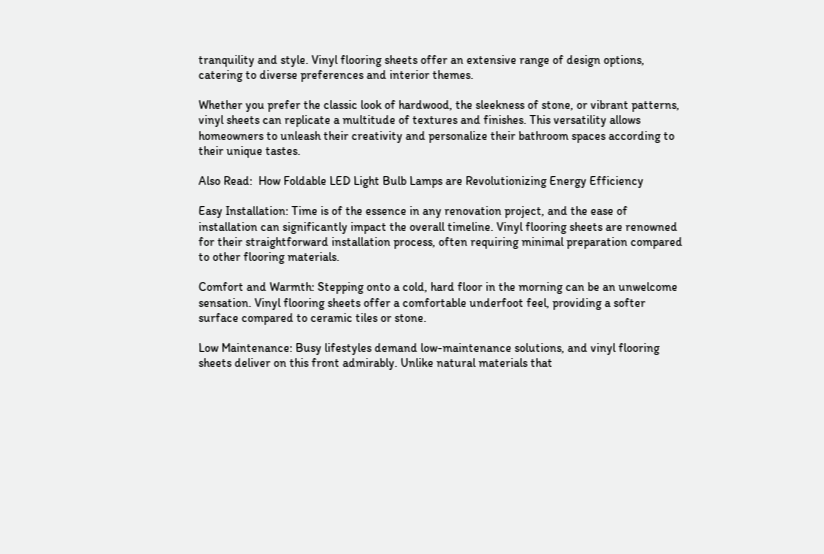tranquility and style. Vinyl flooring sheets offer an extensive range of design options, catering to diverse preferences and interior themes.

Whether you prefer the classic look of hardwood, the sleekness of stone, or vibrant patterns, vinyl sheets can replicate a multitude of textures and finishes. This versatility allows homeowners to unleash their creativity and personalize their bathroom spaces according to their unique tastes.

Also Read:  How Foldable LED Light Bulb Lamps are Revolutionizing Energy Efficiency

Easy Installation: Time is of the essence in any renovation project, and the ease of installation can significantly impact the overall timeline. Vinyl flooring sheets are renowned for their straightforward installation process, often requiring minimal preparation compared to other flooring materials.

Comfort and Warmth: Stepping onto a cold, hard floor in the morning can be an unwelcome sensation. Vinyl flooring sheets offer a comfortable underfoot feel, providing a softer surface compared to ceramic tiles or stone.

Low Maintenance: Busy lifestyles demand low-maintenance solutions, and vinyl flooring sheets deliver on this front admirably. Unlike natural materials that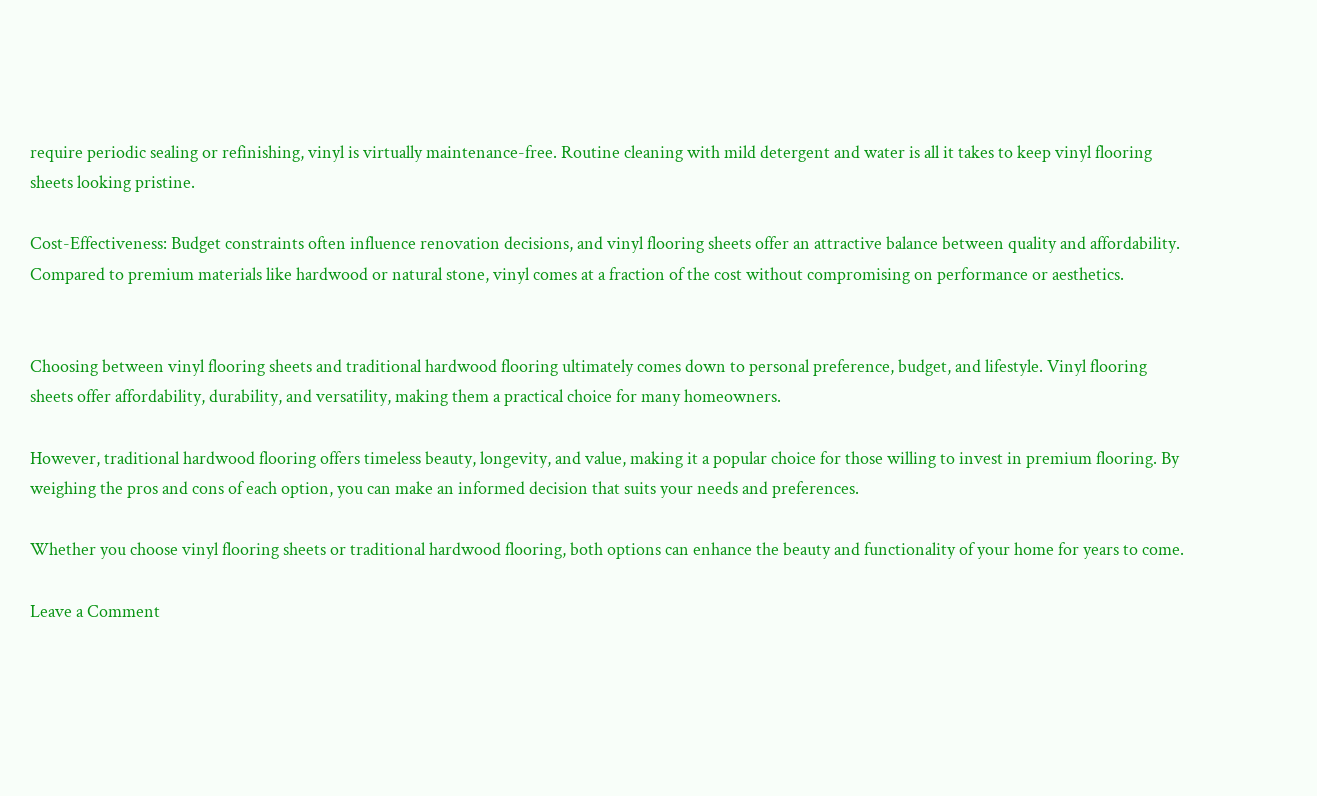require periodic sealing or refinishing, vinyl is virtually maintenance-free. Routine cleaning with mild detergent and water is all it takes to keep vinyl flooring sheets looking pristine.

Cost-Effectiveness: Budget constraints often influence renovation decisions, and vinyl flooring sheets offer an attractive balance between quality and affordability. Compared to premium materials like hardwood or natural stone, vinyl comes at a fraction of the cost without compromising on performance or aesthetics.


Choosing between vinyl flooring sheets and traditional hardwood flooring ultimately comes down to personal preference, budget, and lifestyle. Vinyl flooring sheets offer affordability, durability, and versatility, making them a practical choice for many homeowners.

However, traditional hardwood flooring offers timeless beauty, longevity, and value, making it a popular choice for those willing to invest in premium flooring. By weighing the pros and cons of each option, you can make an informed decision that suits your needs and preferences.

Whether you choose vinyl flooring sheets or traditional hardwood flooring, both options can enhance the beauty and functionality of your home for years to come.

Leave a Comment